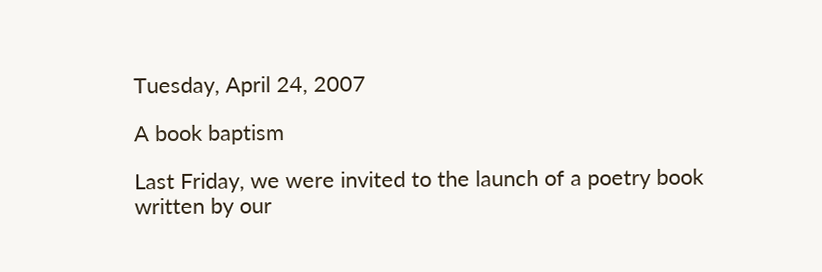Tuesday, April 24, 2007

A book baptism

Last Friday, we were invited to the launch of a poetry book written by our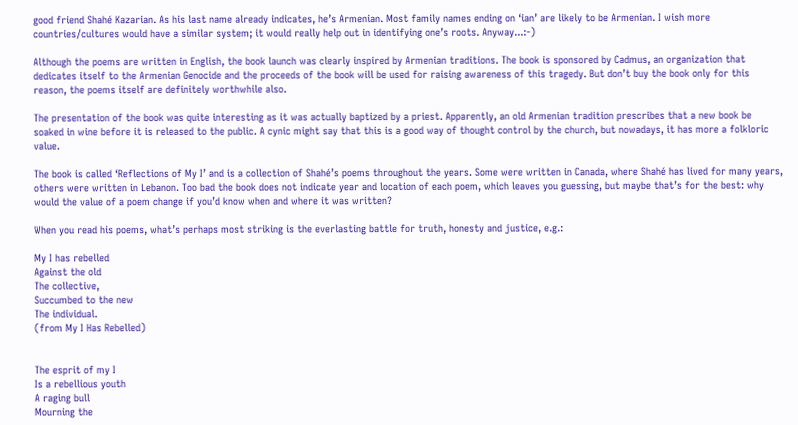good friend Shahé Kazarian. As his last name already indicates, he’s Armenian. Most family names ending on ‘ian’ are likely to be Armenian. I wish more countries/cultures would have a similar system; it would really help out in identifying one’s roots. Anyway...:-)

Although the poems are written in English, the book launch was clearly inspired by Armenian traditions. The book is sponsored by Cadmus, an organization that dedicates itself to the Armenian Genocide and the proceeds of the book will be used for raising awareness of this tragedy. But don’t buy the book only for this reason, the poems itself are definitely worthwhile also.

The presentation of the book was quite interesting as it was actually baptized by a priest. Apparently, an old Armenian tradition prescribes that a new book be soaked in wine before it is released to the public. A cynic might say that this is a good way of thought control by the church, but nowadays, it has more a folkloric value.

The book is called ‘Reflections of My I’ and is a collection of Shahé’s poems throughout the years. Some were written in Canada, where Shahé has lived for many years, others were written in Lebanon. Too bad the book does not indicate year and location of each poem, which leaves you guessing, but maybe that’s for the best: why would the value of a poem change if you’d know when and where it was written?

When you read his poems, what’s perhaps most striking is the everlasting battle for truth, honesty and justice, e.g.:

My I has rebelled
Against the old
The collective,
Succumbed to the new
The individual.
(from My I Has Rebelled)


The esprit of my I
Is a rebellious youth
A raging bull
Mourning the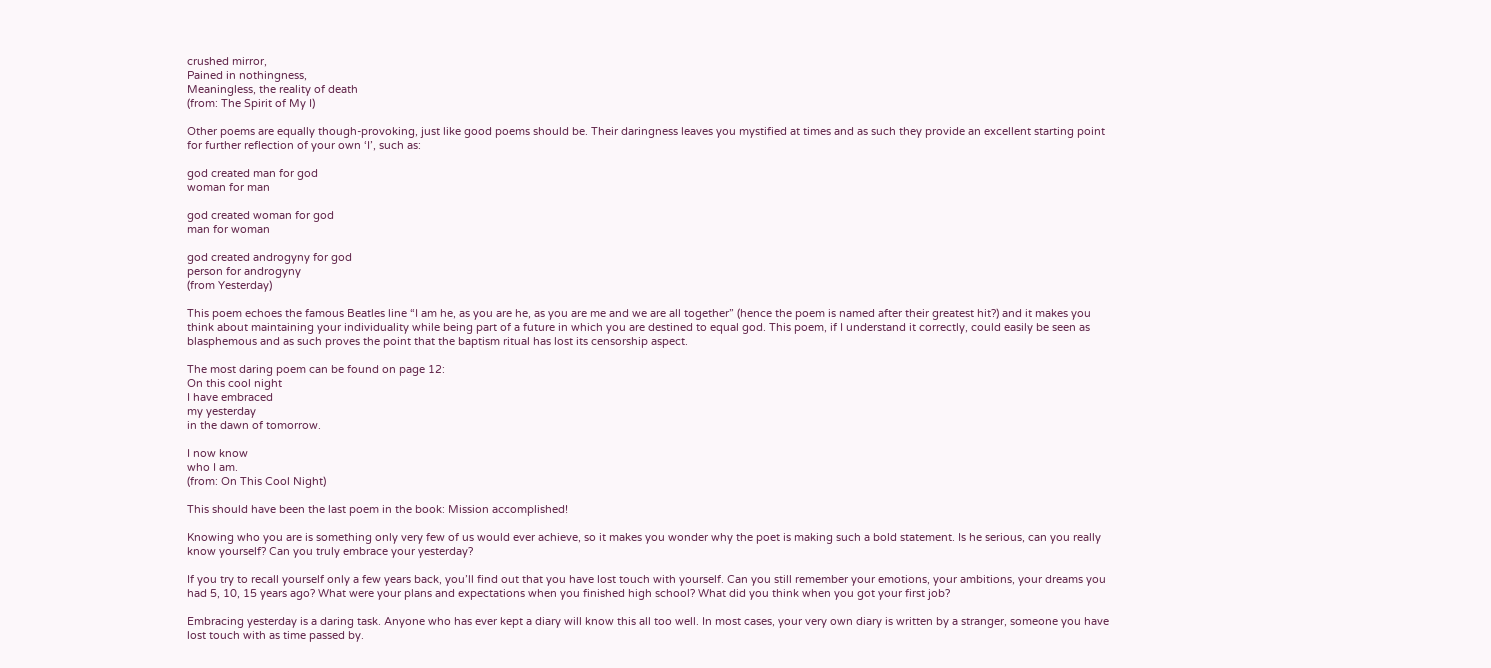crushed mirror,
Pained in nothingness,
Meaningless, the reality of death
(from: The Spirit of My I)

Other poems are equally though-provoking, just like good poems should be. Their daringness leaves you mystified at times and as such they provide an excellent starting point for further reflection of your own ‘I’, such as:

god created man for god
woman for man

god created woman for god
man for woman

god created androgyny for god
person for androgyny
(from Yesterday)

This poem echoes the famous Beatles line “I am he, as you are he, as you are me and we are all together” (hence the poem is named after their greatest hit?) and it makes you think about maintaining your individuality while being part of a future in which you are destined to equal god. This poem, if I understand it correctly, could easily be seen as blasphemous and as such proves the point that the baptism ritual has lost its censorship aspect.

The most daring poem can be found on page 12:
On this cool night
I have embraced
my yesterday
in the dawn of tomorrow.

I now know
who I am.
(from: On This Cool Night)

This should have been the last poem in the book: Mission accomplished!

Knowing who you are is something only very few of us would ever achieve, so it makes you wonder why the poet is making such a bold statement. Is he serious, can you really know yourself? Can you truly embrace your yesterday?

If you try to recall yourself only a few years back, you’ll find out that you have lost touch with yourself. Can you still remember your emotions, your ambitions, your dreams you had 5, 10, 15 years ago? What were your plans and expectations when you finished high school? What did you think when you got your first job?

Embracing yesterday is a daring task. Anyone who has ever kept a diary will know this all too well. In most cases, your very own diary is written by a stranger, someone you have lost touch with as time passed by.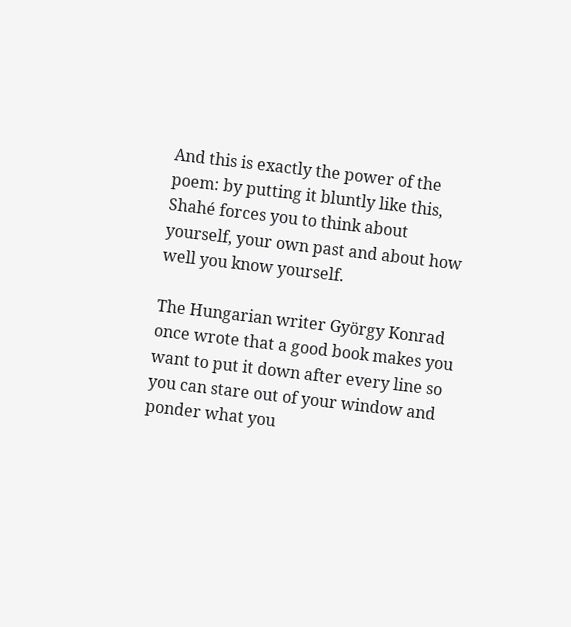And this is exactly the power of the poem: by putting it bluntly like this, Shahé forces you to think about yourself, your own past and about how well you know yourself.

The Hungarian writer György Konrad once wrote that a good book makes you want to put it down after every line so you can stare out of your window and ponder what you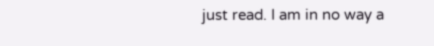just read. I am in no way a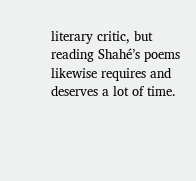literary critic, but reading Shahé’s poems likewise requires and deserves a lot of time.